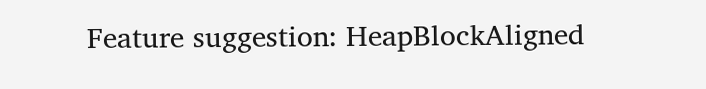Feature suggestion: HeapBlockAligned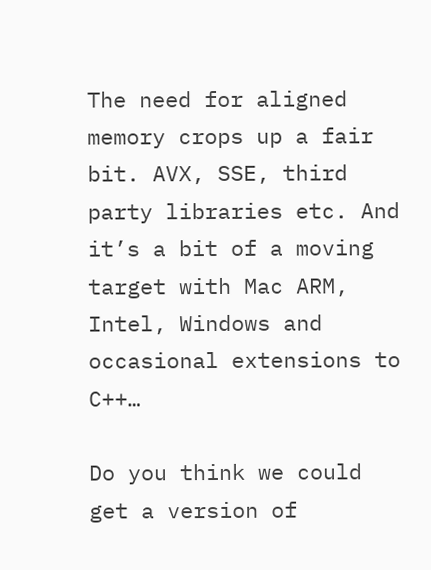The need for aligned memory crops up a fair bit. AVX, SSE, third party libraries etc. And it’s a bit of a moving target with Mac ARM, Intel, Windows and occasional extensions to C++…

Do you think we could get a version of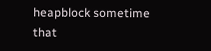heapblock sometime that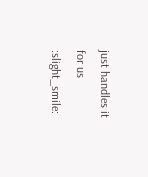just handles it for us :slight_smile: